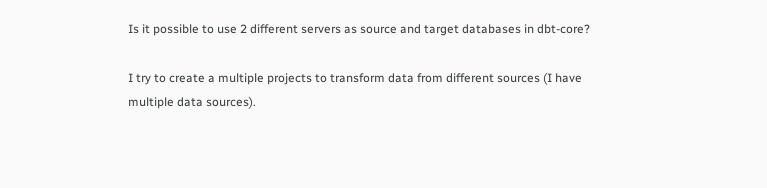Is it possible to use 2 different servers as source and target databases in dbt-core?

I try to create a multiple projects to transform data from different sources (I have multiple data sources).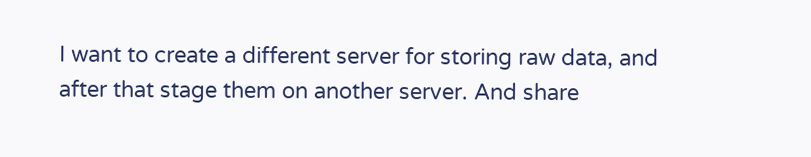I want to create a different server for storing raw data, and after that stage them on another server. And share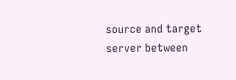source and target server between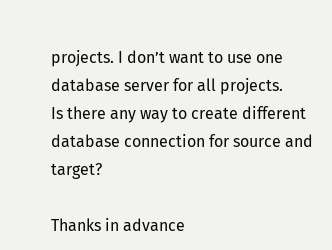projects. I don’t want to use one database server for all projects.
Is there any way to create different database connection for source and target?

Thanks in advance